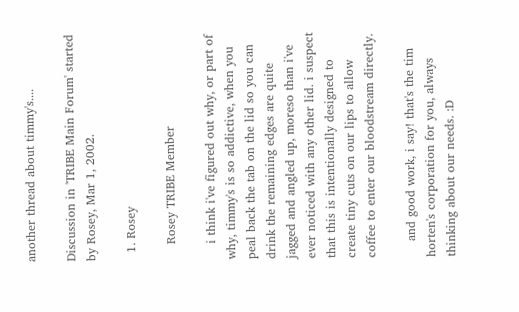another thread about timmy's....

Discussion in 'TRIBE Main Forum' started by Rosey, Mar 1, 2002.

  1. Rosey

    Rosey TRIBE Member

    i think i've figured out why, or part of why, timmy's is so addictive, when you peal back the tab on the lid so you can drink the remaining edges are quite jagged and angled up, moreso than i've ever noticed with any other lid. i suspect that this is intentionally designed to create tiny cuts on our lips to allow coffee to enter our bloodstream directly.

    and good work, i say! that's the tim horten's corporation for you, always thinking about our needs. :D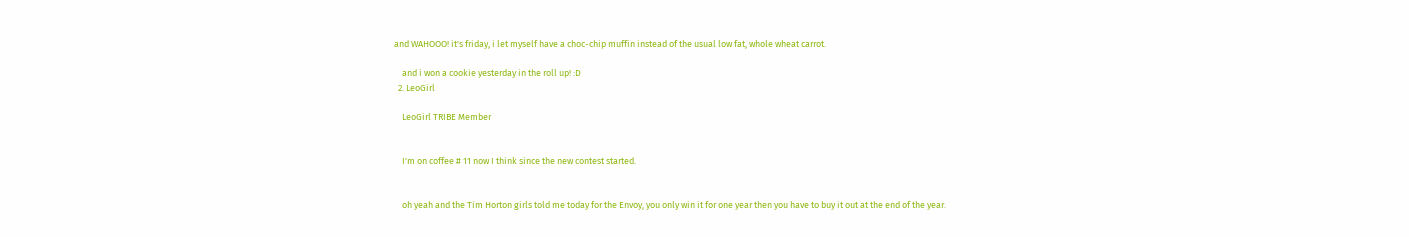and WAHOOO! it's friday, i let myself have a choc-chip muffin instead of the usual low fat, whole wheat carrot.

    and i won a cookie yesterday in the roll up! :D
  2. LeoGirl

    LeoGirl TRIBE Member


    I'm on coffee # 11 now I think since the new contest started.


    oh yeah and the Tim Horton girls told me today for the Envoy, you only win it for one year then you have to buy it out at the end of the year.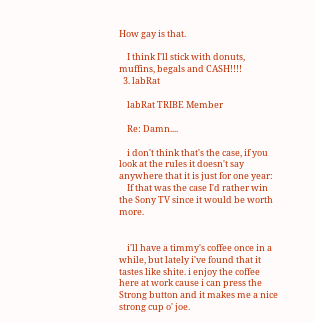How gay is that.

    I think I'll stick with donuts, muffins, begals and CASH!!!!
  3. labRat

    labRat TRIBE Member

    Re: Damn....

    i don't think that's the case, if you look at the rules it doesn't say anywhere that it is just for one year:
    If that was the case I'd rather win the Sony TV since it would be worth more.


    i'll have a timmy's coffee once in a while, but lately i've found that it tastes like shite. i enjoy the coffee here at work cause i can press the Strong button and it makes me a nice strong cup o' joe.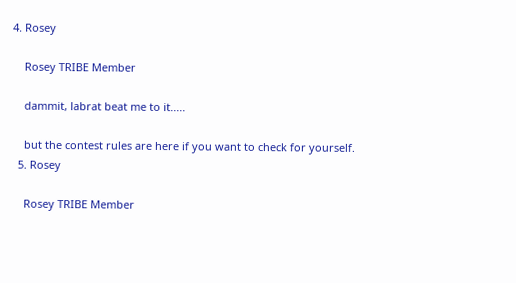4. Rosey

    Rosey TRIBE Member

    dammit, labrat beat me to it.....

    but the contest rules are here if you want to check for yourself.
  5. Rosey

    Rosey TRIBE Member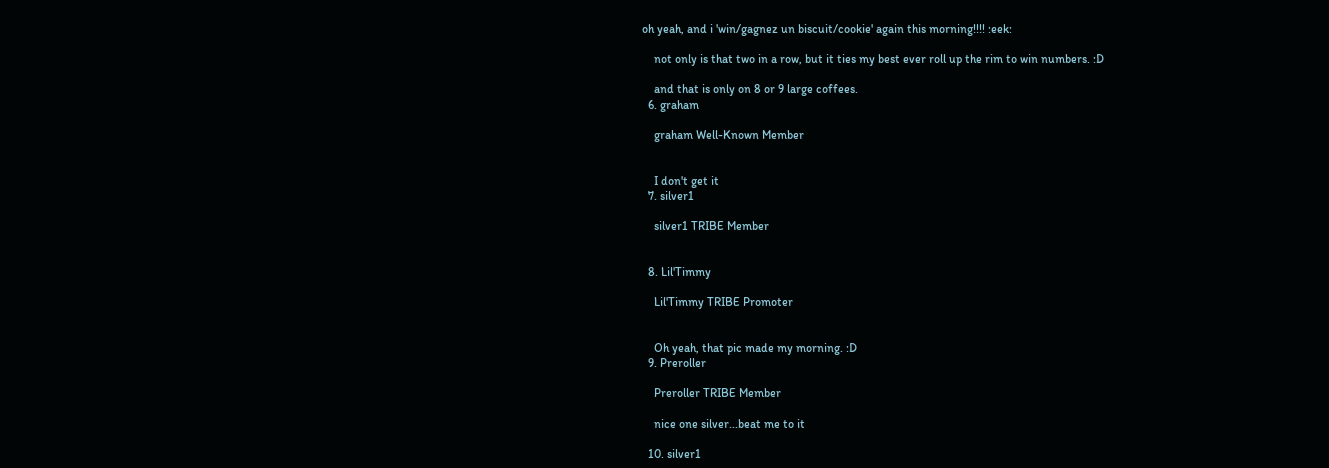oh yeah, and i 'win/gagnez un biscuit/cookie' again this morning!!!! :eek:

    not only is that two in a row, but it ties my best ever roll up the rim to win numbers. :D

    and that is only on 8 or 9 large coffees.
  6. graham

    graham Well-Known Member


    I don't get it
  7. silver1

    silver1 TRIBE Member


  8. Lil'Timmy

    Lil'Timmy TRIBE Promoter


    Oh yeah, that pic made my morning. :D
  9. Preroller

    Preroller TRIBE Member

    nice one silver...beat me to it

  10. silver1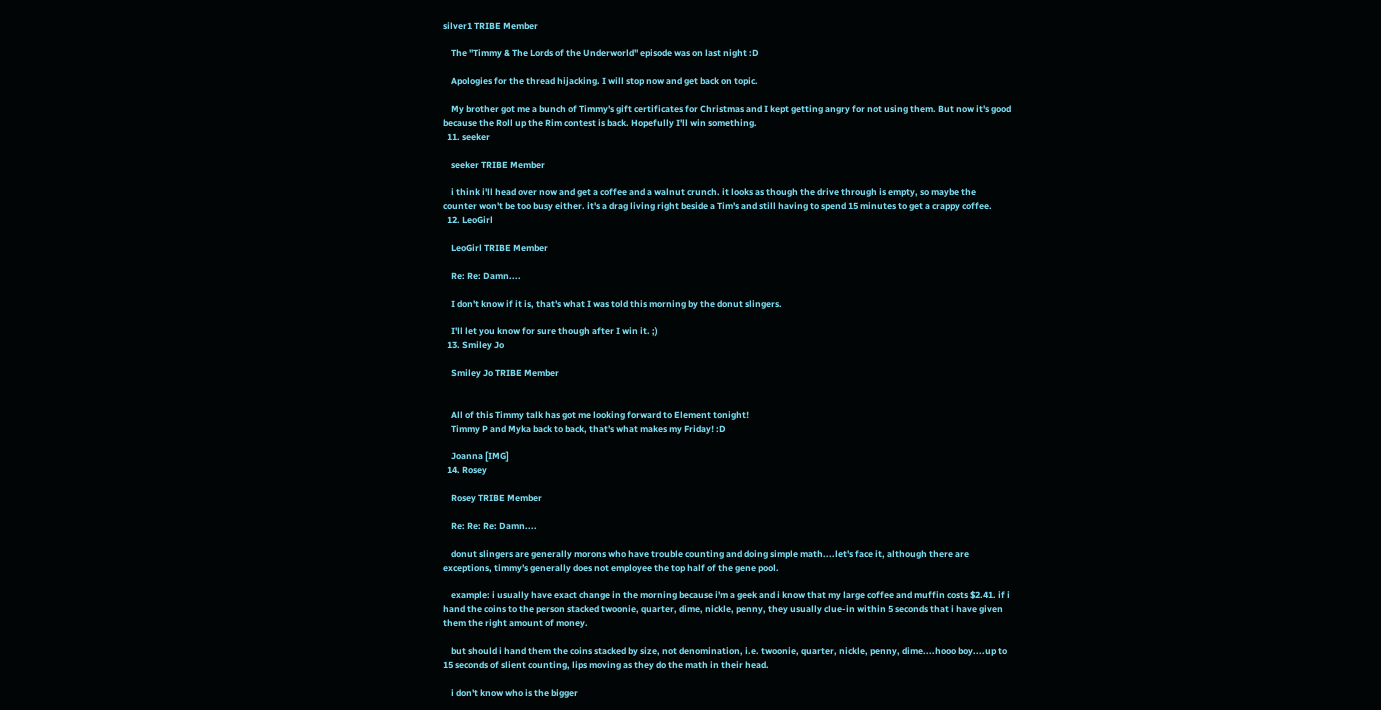silver1 TRIBE Member

    The "Timmy & The Lords of the Underworld" episode was on last night :D

    Apologies for the thread hijacking. I will stop now and get back on topic.

    My brother got me a bunch of Timmy's gift certificates for Christmas and I kept getting angry for not using them. But now it's good because the Roll up the Rim contest is back. Hopefully I'll win something.
  11. seeker

    seeker TRIBE Member

    i think i'll head over now and get a coffee and a walnut crunch. it looks as though the drive through is empty, so maybe the counter won't be too busy either. it's a drag living right beside a Tim's and still having to spend 15 minutes to get a crappy coffee.
  12. LeoGirl

    LeoGirl TRIBE Member

    Re: Re: Damn....

    I don't know if it is, that's what I was told this morning by the donut slingers.

    I'll let you know for sure though after I win it. ;)
  13. Smiley Jo

    Smiley Jo TRIBE Member


    All of this Timmy talk has got me looking forward to Element tonight!
    Timmy P and Myka back to back, that's what makes my Friday! :D

    Joanna [IMG]
  14. Rosey

    Rosey TRIBE Member

    Re: Re: Re: Damn....

    donut slingers are generally morons who have trouble counting and doing simple math....let's face it, although there are exceptions, timmy's generally does not employee the top half of the gene pool.

    example: i usually have exact change in the morning because i'm a geek and i know that my large coffee and muffin costs $2.41. if i hand the coins to the person stacked twoonie, quarter, dime, nickle, penny, they usually clue-in within 5 seconds that i have given them the right amount of money.

    but should i hand them the coins stacked by size, not denomination, i.e. twoonie, quarter, nickle, penny, dime....hooo boy....up to 15 seconds of slient counting, lips moving as they do the math in their head.

    i don't know who is the bigger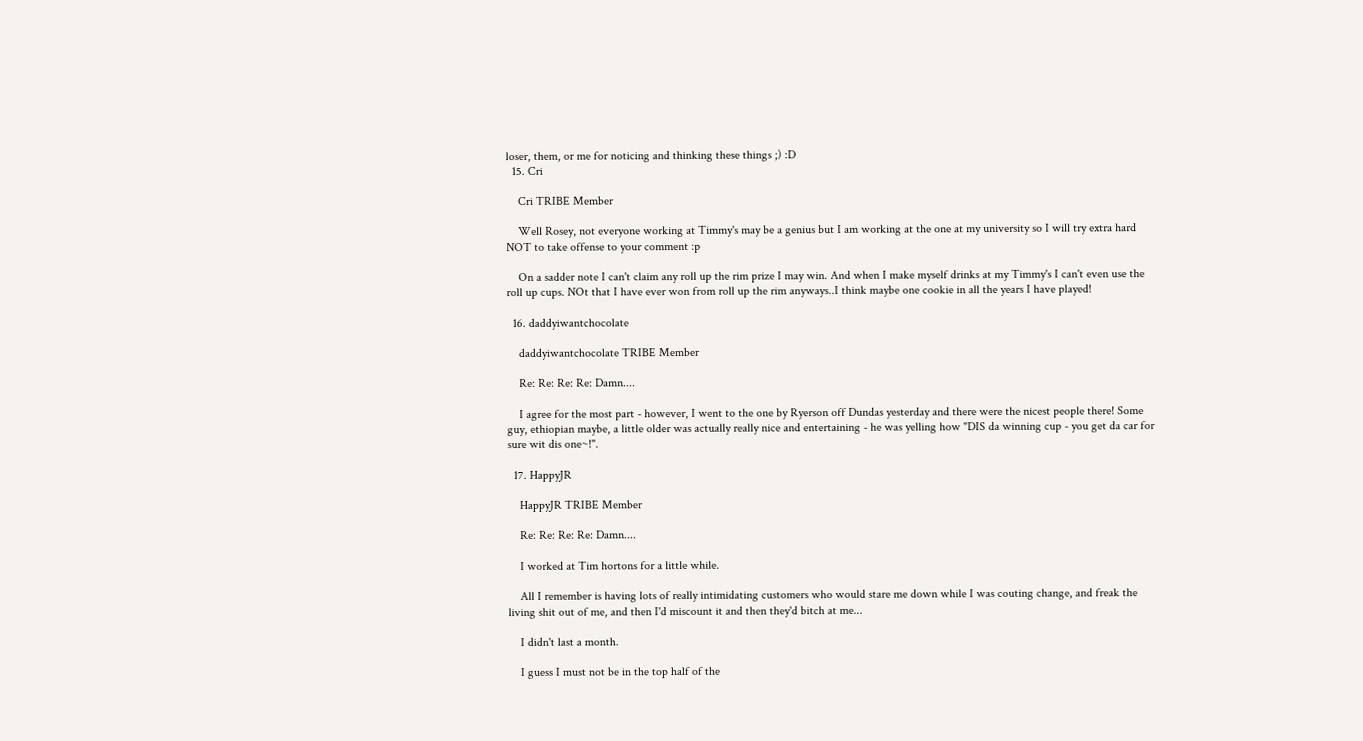loser, them, or me for noticing and thinking these things ;) :D
  15. Cri

    Cri TRIBE Member

    Well Rosey, not everyone working at Timmy's may be a genius but I am working at the one at my university so I will try extra hard NOT to take offense to your comment :p

    On a sadder note I can't claim any roll up the rim prize I may win. And when I make myself drinks at my Timmy's I can't even use the roll up cups. NOt that I have ever won from roll up the rim anyways..I think maybe one cookie in all the years I have played!

  16. daddyiwantchocolate

    daddyiwantchocolate TRIBE Member

    Re: Re: Re: Re: Damn....

    I agree for the most part - however, I went to the one by Ryerson off Dundas yesterday and there were the nicest people there! Some guy, ethiopian maybe, a little older was actually really nice and entertaining - he was yelling how "DIS da winning cup - you get da car for sure wit dis one~!".

  17. HappyJR

    HappyJR TRIBE Member

    Re: Re: Re: Re: Damn....

    I worked at Tim hortons for a little while.

    All I remember is having lots of really intimidating customers who would stare me down while I was couting change, and freak the living shit out of me, and then I'd miscount it and then they'd bitch at me...

    I didn't last a month.

    I guess I must not be in the top half of the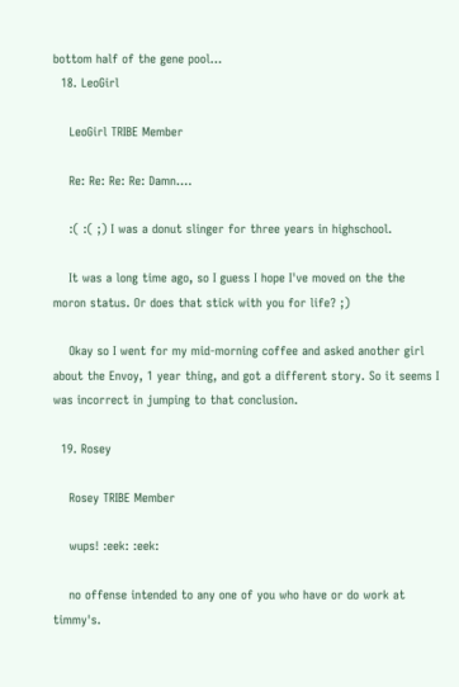bottom half of the gene pool...
  18. LeoGirl

    LeoGirl TRIBE Member

    Re: Re: Re: Re: Damn....

    :( :( ;) I was a donut slinger for three years in highschool.

    It was a long time ago, so I guess I hope I've moved on the the moron status. Or does that stick with you for life? ;)

    Okay so I went for my mid-morning coffee and asked another girl about the Envoy, 1 year thing, and got a different story. So it seems I was incorrect in jumping to that conclusion.

  19. Rosey

    Rosey TRIBE Member

    wups! :eek: :eek:

    no offense intended to any one of you who have or do work at timmy's.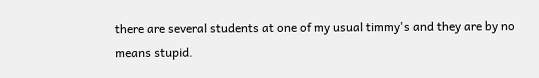there are several students at one of my usual timmy's and they are by no means stupid.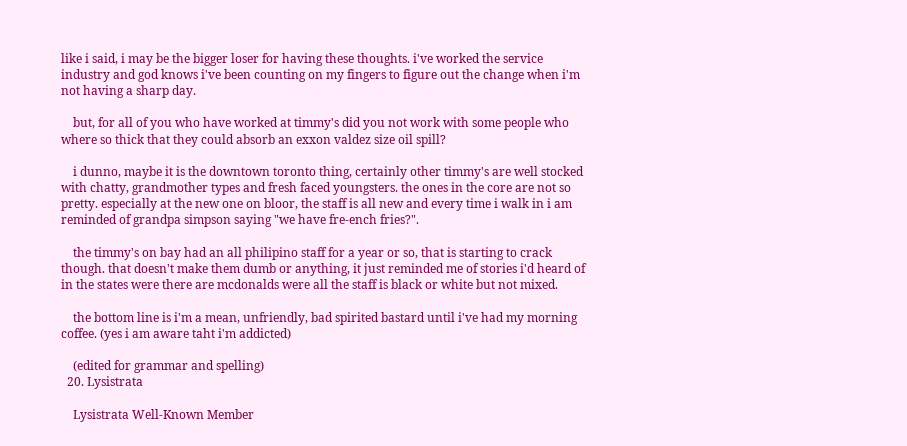like i said, i may be the bigger loser for having these thoughts. i've worked the service industry and god knows i've been counting on my fingers to figure out the change when i'm not having a sharp day.

    but, for all of you who have worked at timmy's did you not work with some people who where so thick that they could absorb an exxon valdez size oil spill?

    i dunno, maybe it is the downtown toronto thing, certainly other timmy's are well stocked with chatty, grandmother types and fresh faced youngsters. the ones in the core are not so pretty. especially at the new one on bloor, the staff is all new and every time i walk in i am reminded of grandpa simpson saying "we have fre-ench fries?".

    the timmy's on bay had an all philipino staff for a year or so, that is starting to crack though. that doesn't make them dumb or anything, it just reminded me of stories i'd heard of in the states were there are mcdonalds were all the staff is black or white but not mixed.

    the bottom line is i'm a mean, unfriendly, bad spirited bastard until i've had my morning coffee. (yes i am aware taht i'm addicted)

    (edited for grammar and spelling)
  20. Lysistrata

    Lysistrata Well-Known Member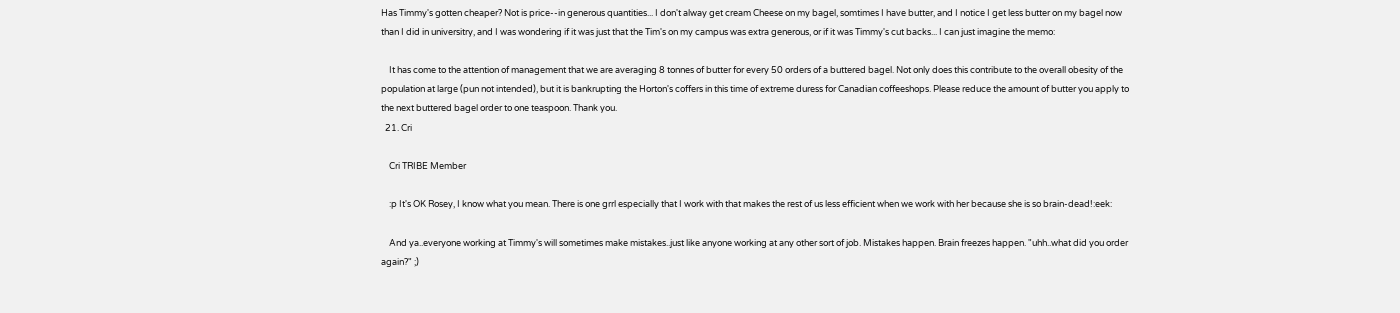Has Timmy's gotten cheaper? Not is price--in generous quantities... I don't alway get cream Cheese on my bagel, somtimes I have butter, and I notice I get less butter on my bagel now than I did in universitry, and I was wondering if it was just that the Tim's on my campus was extra generous, or if it was Timmy's cut backs... I can just imagine the memo:

    It has come to the attention of management that we are averaging 8 tonnes of butter for every 50 orders of a buttered bagel. Not only does this contribute to the overall obesity of the population at large (pun not intended), but it is bankrupting the Horton's coffers in this time of extreme duress for Canadian coffeeshops. Please reduce the amount of butter you apply to the next buttered bagel order to one teaspoon. Thank you.
  21. Cri

    Cri TRIBE Member

    :p It's OK Rosey, I know what you mean. There is one grrl especially that I work with that makes the rest of us less efficient when we work with her because she is so brain-dead!:eek:

    And ya..everyone working at Timmy's will sometimes make mistakes..just like anyone working at any other sort of job. Mistakes happen. Brain freezes happen. "uhh..what did you order again?" ;)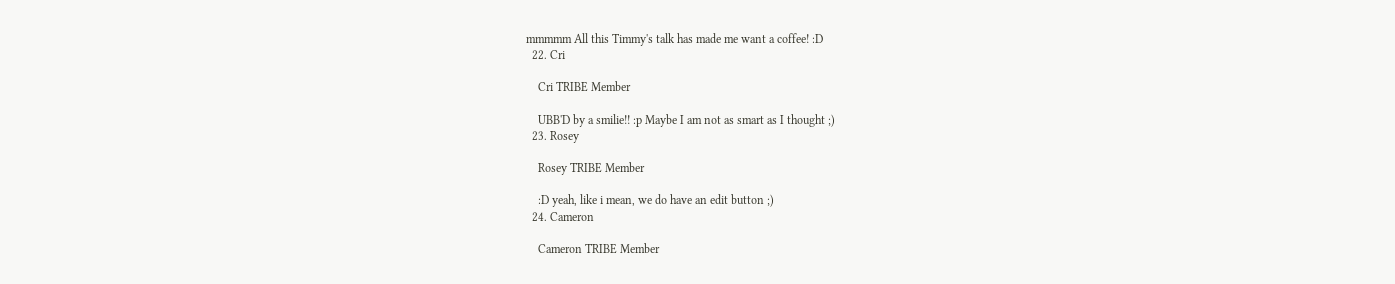mmmmm All this Timmy's talk has made me want a coffee! :D
  22. Cri

    Cri TRIBE Member

    UBB'D by a smilie!! :p Maybe I am not as smart as I thought ;)
  23. Rosey

    Rosey TRIBE Member

    :D yeah, like i mean, we do have an edit button ;)
  24. Cameron

    Cameron TRIBE Member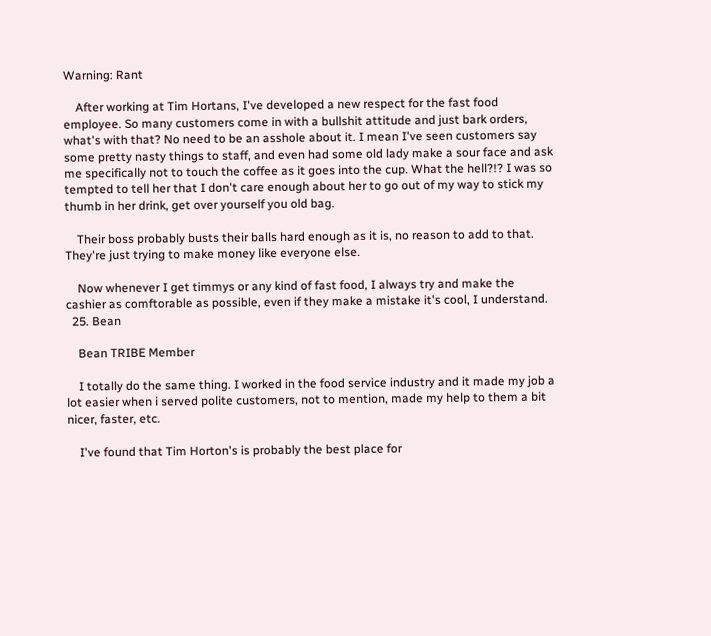Warning: Rant

    After working at Tim Hortans, I've developed a new respect for the fast food employee. So many customers come in with a bullshit attitude and just bark orders, what's with that? No need to be an asshole about it. I mean I've seen customers say some pretty nasty things to staff, and even had some old lady make a sour face and ask me specifically not to touch the coffee as it goes into the cup. What the hell?!? I was so tempted to tell her that I don't care enough about her to go out of my way to stick my thumb in her drink, get over yourself you old bag.

    Their boss probably busts their balls hard enough as it is, no reason to add to that. They're just trying to make money like everyone else.

    Now whenever I get timmys or any kind of fast food, I always try and make the cashier as comftorable as possible, even if they make a mistake it's cool, I understand.
  25. Bean

    Bean TRIBE Member

    I totally do the same thing. I worked in the food service industry and it made my job a lot easier when i served polite customers, not to mention, made my help to them a bit nicer, faster, etc.

    I've found that Tim Horton's is probably the best place for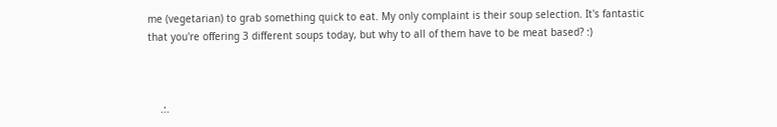me (vegetarian) to grab something quick to eat. My only complaint is their soup selection. It's fantastic that you're offering 3 different soups today, but why to all of them have to be meat based? :)



    .:.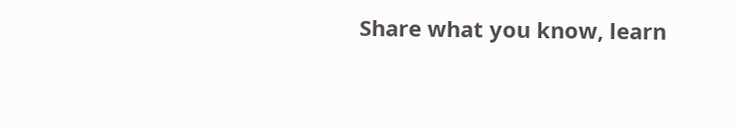Share what you know, learn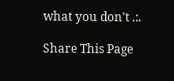what you don't .:.

Share This Page